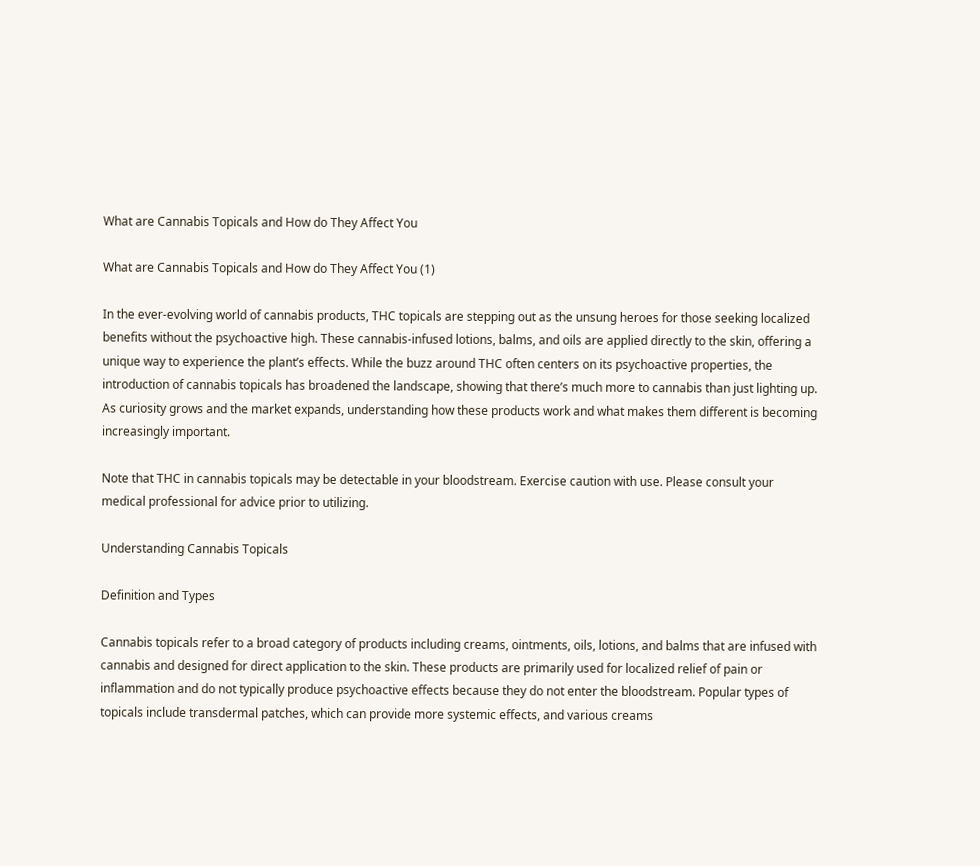What are Cannabis Topicals and How do They Affect You

What are Cannabis Topicals and How do They Affect You (1)

In the ever-evolving world of cannabis products, THC topicals are stepping out as the unsung heroes for those seeking localized benefits without the psychoactive high. These cannabis-infused lotions, balms, and oils are applied directly to the skin, offering a unique way to experience the plant’s effects. While the buzz around THC often centers on its psychoactive properties, the introduction of cannabis topicals has broadened the landscape, showing that there’s much more to cannabis than just lighting up. As curiosity grows and the market expands, understanding how these products work and what makes them different is becoming increasingly important.

Note that THC in cannabis topicals may be detectable in your bloodstream. Exercise caution with use. Please consult your medical professional for advice prior to utilizing.

Understanding Cannabis Topicals

Definition and Types

Cannabis topicals refer to a broad category of products including creams, ointments, oils, lotions, and balms that are infused with cannabis and designed for direct application to the skin. These products are primarily used for localized relief of pain or inflammation and do not typically produce psychoactive effects because they do not enter the bloodstream. Popular types of topicals include transdermal patches, which can provide more systemic effects, and various creams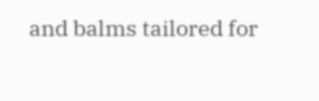and balms tailored for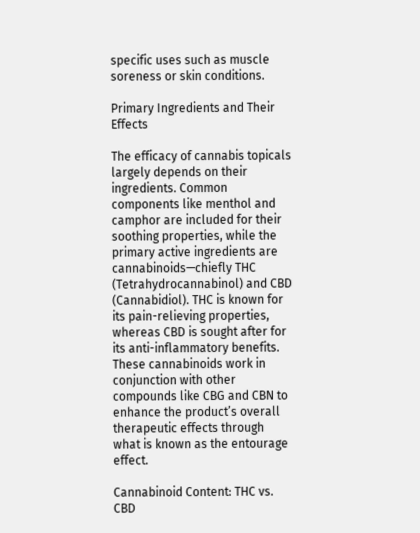specific uses such as muscle soreness or skin conditions.

Primary Ingredients and Their Effects

The efficacy of cannabis topicals largely depends on their ingredients. Common components like menthol and camphor are included for their soothing properties, while the primary active ingredients are cannabinoids—chiefly THC (Tetrahydrocannabinol) and CBD (Cannabidiol). THC is known for its pain-relieving properties, whereas CBD is sought after for its anti-inflammatory benefits. These cannabinoids work in conjunction with other compounds like CBG and CBN to enhance the product’s overall therapeutic effects through what is known as the entourage effect.

Cannabinoid Content: THC vs. CBD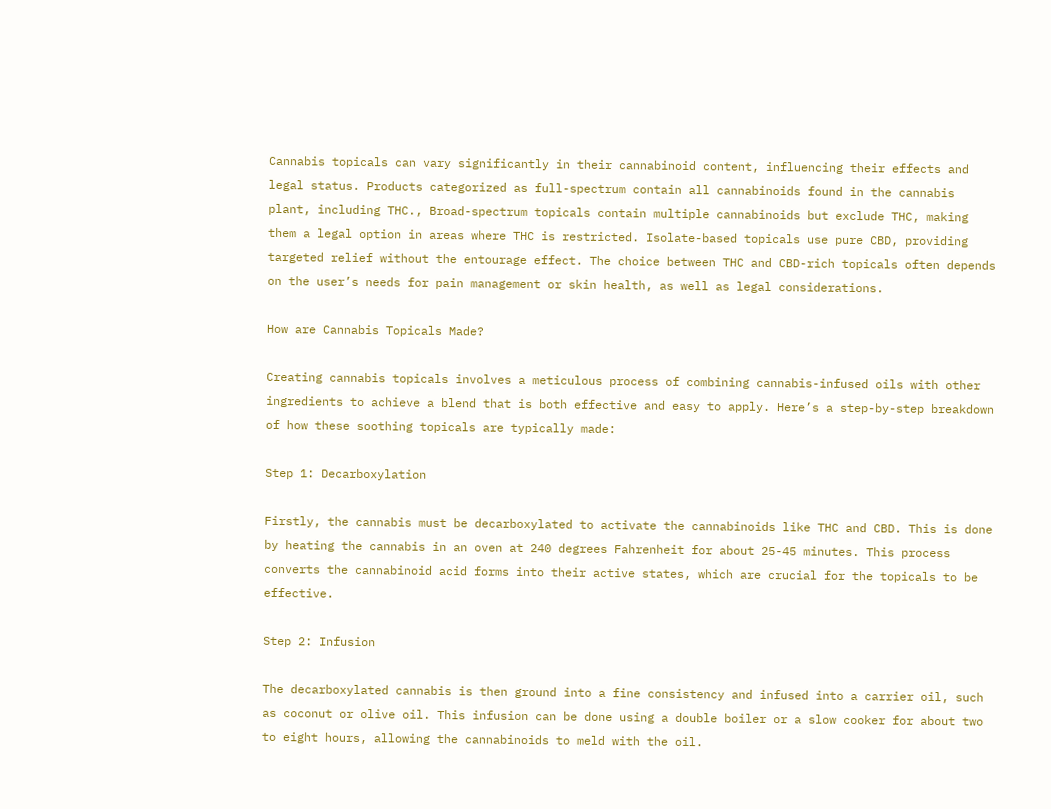Cannabis topicals can vary significantly in their cannabinoid content, influencing their effects and legal status. Products categorized as full-spectrum contain all cannabinoids found in the cannabis plant, including THC., Broad-spectrum topicals contain multiple cannabinoids but exclude THC, making them a legal option in areas where THC is restricted. Isolate-based topicals use pure CBD, providing targeted relief without the entourage effect. The choice between THC and CBD-rich topicals often depends on the user’s needs for pain management or skin health, as well as legal considerations.

How are Cannabis Topicals Made?

Creating cannabis topicals involves a meticulous process of combining cannabis-infused oils with other ingredients to achieve a blend that is both effective and easy to apply. Here’s a step-by-step breakdown of how these soothing topicals are typically made:

Step 1: Decarboxylation

Firstly, the cannabis must be decarboxylated to activate the cannabinoids like THC and CBD. This is done by heating the cannabis in an oven at 240 degrees Fahrenheit for about 25-45 minutes. This process converts the cannabinoid acid forms into their active states, which are crucial for the topicals to be effective.

Step 2: Infusion

The decarboxylated cannabis is then ground into a fine consistency and infused into a carrier oil, such as coconut or olive oil. This infusion can be done using a double boiler or a slow cooker for about two to eight hours, allowing the cannabinoids to meld with the oil.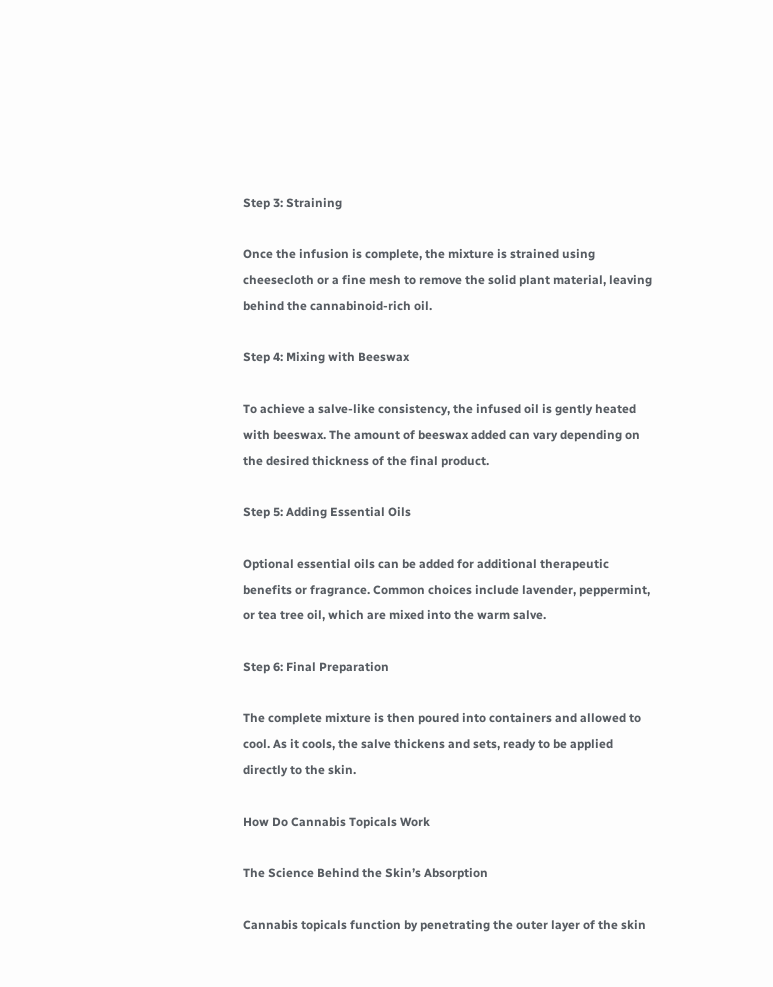Step 3: Straining

Once the infusion is complete, the mixture is strained using cheesecloth or a fine mesh to remove the solid plant material, leaving behind the cannabinoid-rich oil.

Step 4: Mixing with Beeswax

To achieve a salve-like consistency, the infused oil is gently heated with beeswax. The amount of beeswax added can vary depending on the desired thickness of the final product.

Step 5: Adding Essential Oils

Optional essential oils can be added for additional therapeutic benefits or fragrance. Common choices include lavender, peppermint, or tea tree oil, which are mixed into the warm salve.

Step 6: Final Preparation

The complete mixture is then poured into containers and allowed to cool. As it cools, the salve thickens and sets, ready to be applied directly to the skin.

How Do Cannabis Topicals Work

The Science Behind the Skin’s Absorption

Cannabis topicals function by penetrating the outer layer of the skin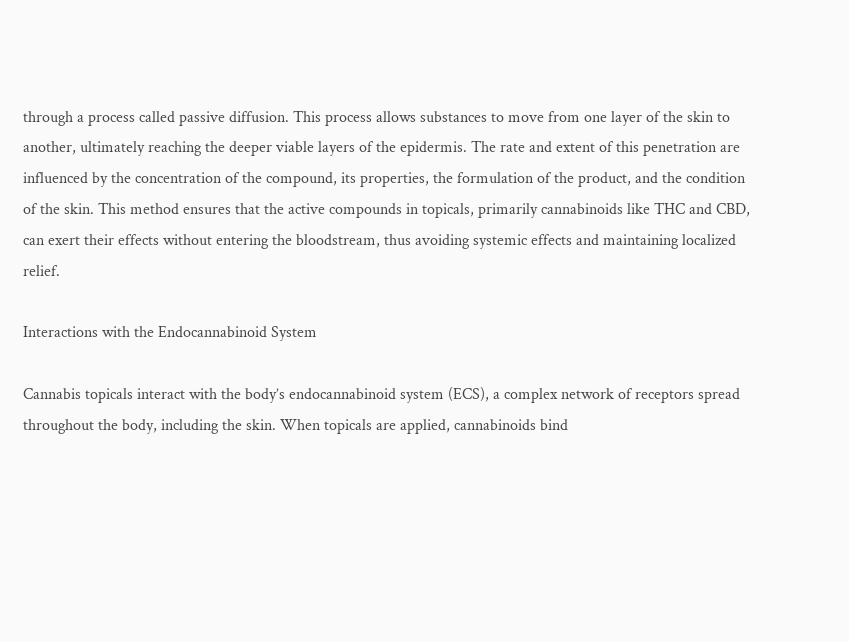through a process called passive diffusion. This process allows substances to move from one layer of the skin to another, ultimately reaching the deeper viable layers of the epidermis. The rate and extent of this penetration are influenced by the concentration of the compound, its properties, the formulation of the product, and the condition of the skin. This method ensures that the active compounds in topicals, primarily cannabinoids like THC and CBD, can exert their effects without entering the bloodstream, thus avoiding systemic effects and maintaining localized relief.

Interactions with the Endocannabinoid System

Cannabis topicals interact with the body’s endocannabinoid system (ECS), a complex network of receptors spread throughout the body, including the skin. When topicals are applied, cannabinoids bind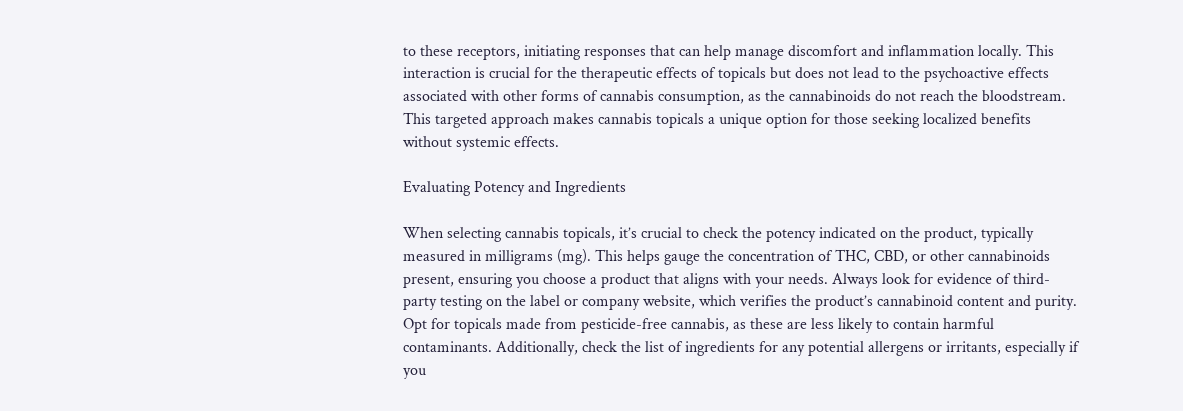to these receptors, initiating responses that can help manage discomfort and inflammation locally. This interaction is crucial for the therapeutic effects of topicals but does not lead to the psychoactive effects associated with other forms of cannabis consumption, as the cannabinoids do not reach the bloodstream. This targeted approach makes cannabis topicals a unique option for those seeking localized benefits without systemic effects.

Evaluating Potency and Ingredients

When selecting cannabis topicals, it’s crucial to check the potency indicated on the product, typically measured in milligrams (mg). This helps gauge the concentration of THC, CBD, or other cannabinoids present, ensuring you choose a product that aligns with your needs. Always look for evidence of third-party testing on the label or company website, which verifies the product’s cannabinoid content and purity. Opt for topicals made from pesticide-free cannabis, as these are less likely to contain harmful contaminants. Additionally, check the list of ingredients for any potential allergens or irritants, especially if you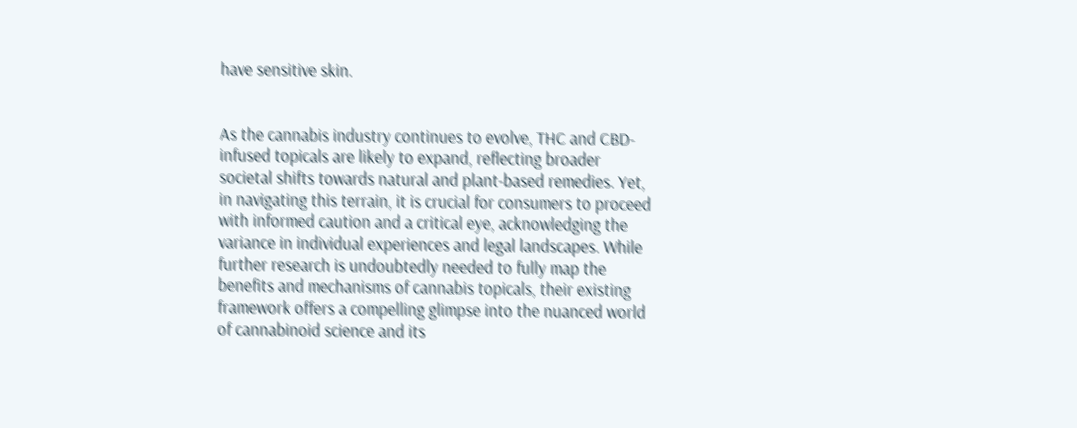have sensitive skin.


As the cannabis industry continues to evolve, THC and CBD-infused topicals are likely to expand, reflecting broader societal shifts towards natural and plant-based remedies. Yet, in navigating this terrain, it is crucial for consumers to proceed with informed caution and a critical eye, acknowledging the variance in individual experiences and legal landscapes. While further research is undoubtedly needed to fully map the benefits and mechanisms of cannabis topicals, their existing framework offers a compelling glimpse into the nuanced world of cannabinoid science and its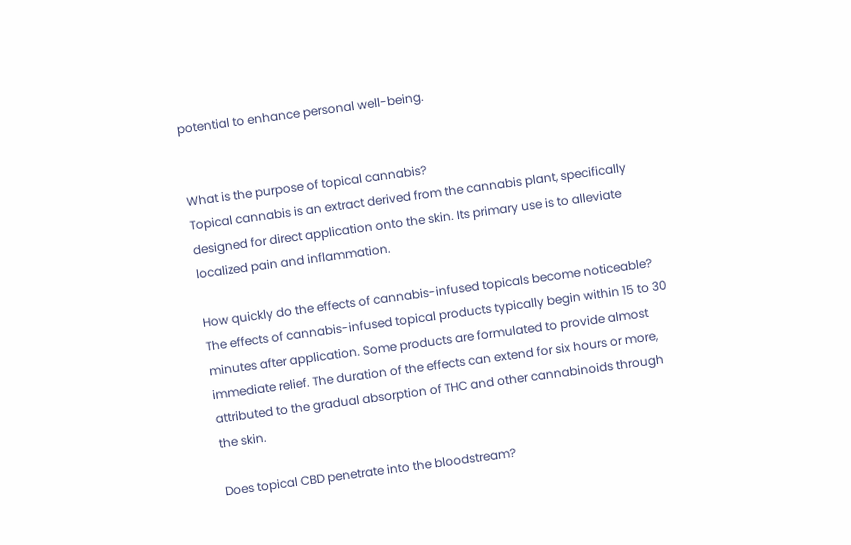potential to enhance personal well-being.


What is the purpose of topical cannabis?
Topical cannabis is an extract derived from the cannabis plant, specifically designed for direct application onto the skin. Its primary use is to alleviate localized pain and inflammation.

How quickly do the effects of cannabis-infused topicals become noticeable?
The effects of cannabis-infused topical products typically begin within 15 to 30 minutes after application. Some products are formulated to provide almost immediate relief. The duration of the effects can extend for six hours or more, attributed to the gradual absorption of THC and other cannabinoids through the skin.

Does topical CBD penetrate into the bloodstream?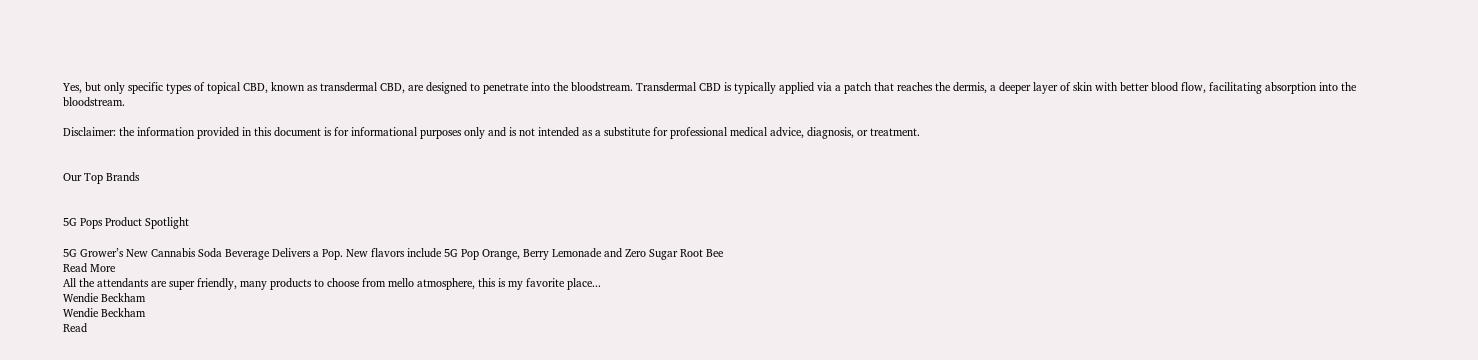Yes, but only specific types of topical CBD, known as transdermal CBD, are designed to penetrate into the bloodstream. Transdermal CBD is typically applied via a patch that reaches the dermis, a deeper layer of skin with better blood flow, facilitating absorption into the bloodstream.

Disclaimer: the information provided in this document is for informational purposes only and is not intended as a substitute for professional medical advice, diagnosis, or treatment.


Our Top Brands


5G Pops Product Spotlight

5G Grower’s New Cannabis Soda Beverage Delivers a Pop. New flavors include 5G Pop Orange, Berry Lemonade and Zero Sugar Root Bee
Read More
All the attendants are super friendly, many products to choose from mello atmosphere, this is my favorite place...
Wendie Beckham
Wendie Beckham
Read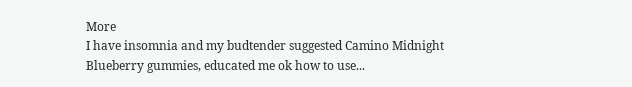More
I have insomnia and my budtender suggested Camino Midnight Blueberry gummies, educated me ok how to use...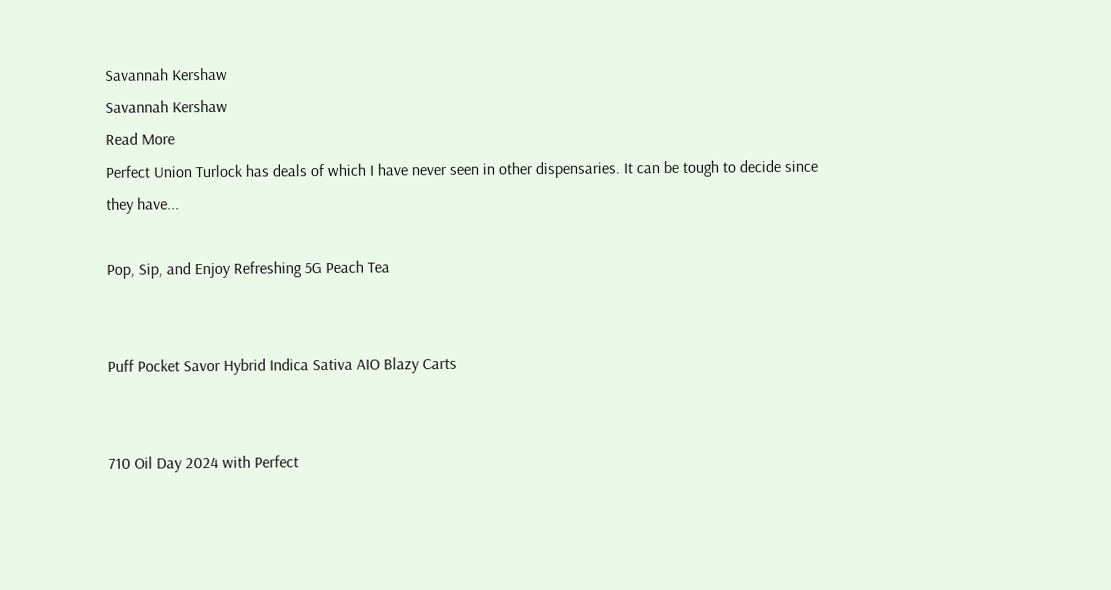Savannah Kershaw
Savannah Kershaw
Read More
Perfect Union Turlock has deals of which I have never seen in other dispensaries. It can be tough to decide since they have...

Pop, Sip, and Enjoy Refreshing 5G Peach Tea


Puff Pocket Savor Hybrid Indica Sativa AIO Blazy Carts


710 Oil Day 2024 with Perfect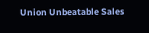Union Unbeatable Sales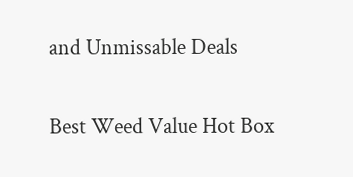and Unmissable Deals


Best Weed Value Hot Box